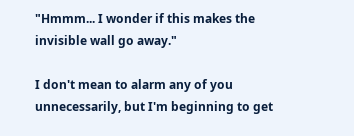"Hmmm... I wonder if this makes the invisible wall go away."

I don't mean to alarm any of you unnecessarily, but I'm beginning to get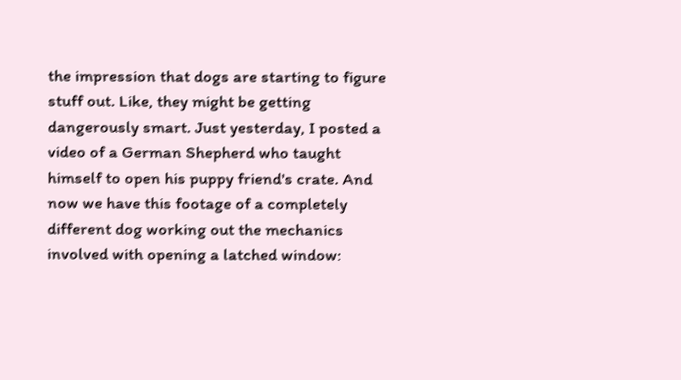the impression that dogs are starting to figure stuff out. Like, they might be getting dangerously smart. Just yesterday, I posted a video of a German Shepherd who taught himself to open his puppy friend's crate. And now we have this footage of a completely different dog working out the mechanics involved with opening a latched window: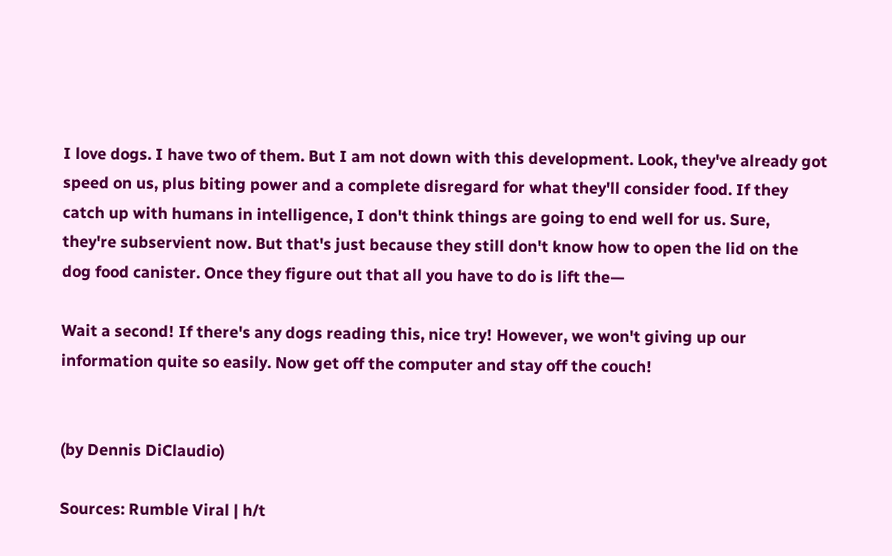I love dogs. I have two of them. But I am not down with this development. Look, they've already got speed on us, plus biting power and a complete disregard for what they'll consider food. If they catch up with humans in intelligence, I don't think things are going to end well for us. Sure, they're subservient now. But that's just because they still don't know how to open the lid on the dog food canister. Once they figure out that all you have to do is lift the—

Wait a second! If there's any dogs reading this, nice try! However, we won't giving up our information quite so easily. Now get off the computer and stay off the couch!


(by Dennis DiClaudio)

Sources: Rumble Viral | h/t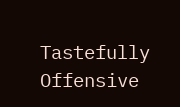Tastefully Offensive